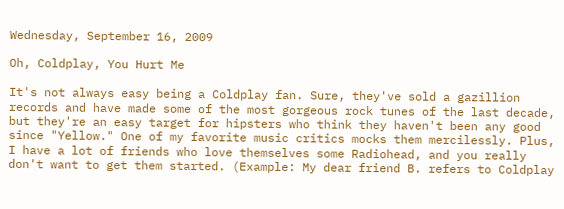Wednesday, September 16, 2009

Oh, Coldplay, You Hurt Me

It's not always easy being a Coldplay fan. Sure, they've sold a gazillion records and have made some of the most gorgeous rock tunes of the last decade, but they're an easy target for hipsters who think they haven't been any good since "Yellow." One of my favorite music critics mocks them mercilessly. Plus, I have a lot of friends who love themselves some Radiohead, and you really don't want to get them started. (Example: My dear friend B. refers to Coldplay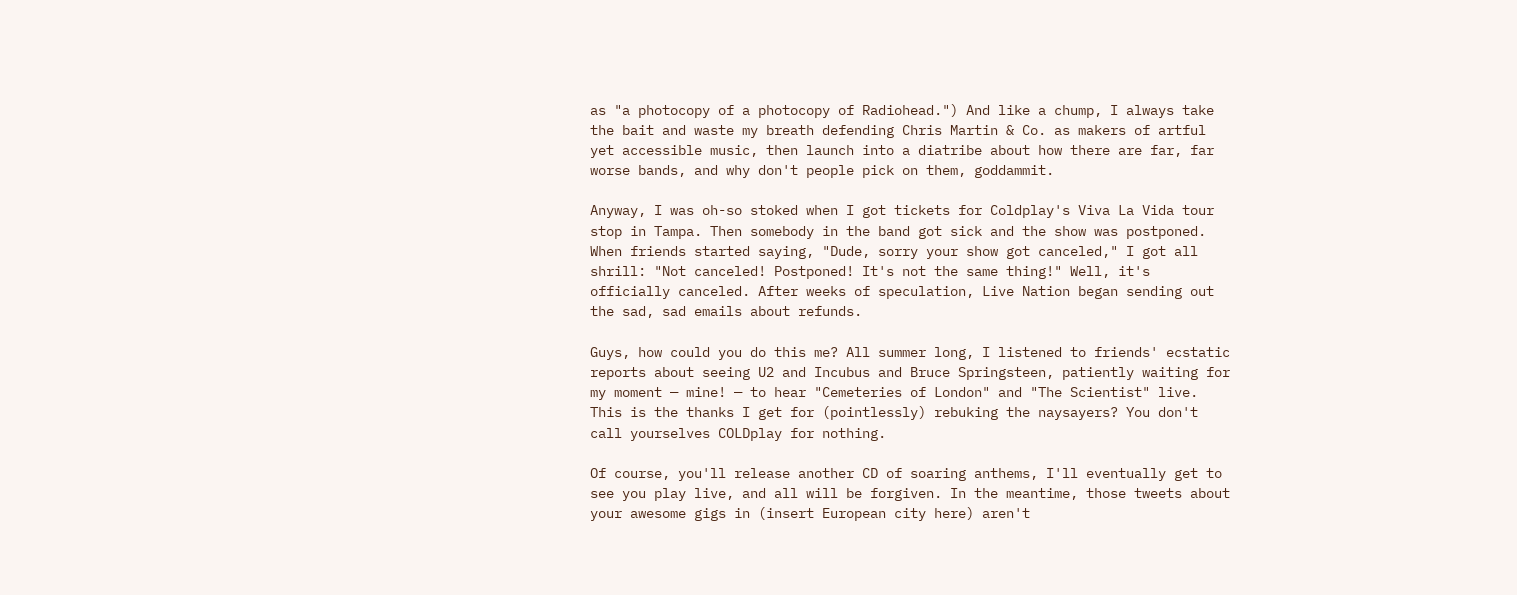as "a photocopy of a photocopy of Radiohead.") And like a chump, I always take the bait and waste my breath defending Chris Martin & Co. as makers of artful yet accessible music, then launch into a diatribe about how there are far, far worse bands, and why don't people pick on them, goddammit.

Anyway, I was oh-so stoked when I got tickets for Coldplay's Viva La Vida tour stop in Tampa. Then somebody in the band got sick and the show was postponed. When friends started saying, "Dude, sorry your show got canceled," I got all shrill: "Not canceled! Postponed! It's not the same thing!" Well, it's officially canceled. After weeks of speculation, Live Nation began sending out the sad, sad emails about refunds.

Guys, how could you do this me? All summer long, I listened to friends' ecstatic reports about seeing U2 and Incubus and Bruce Springsteen, patiently waiting for my moment — mine! — to hear "Cemeteries of London" and "The Scientist" live. This is the thanks I get for (pointlessly) rebuking the naysayers? You don't call yourselves COLDplay for nothing.

Of course, you'll release another CD of soaring anthems, I'll eventually get to see you play live, and all will be forgiven. In the meantime, those tweets about your awesome gigs in (insert European city here) aren't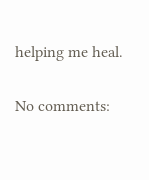helping me heal.

No comments: